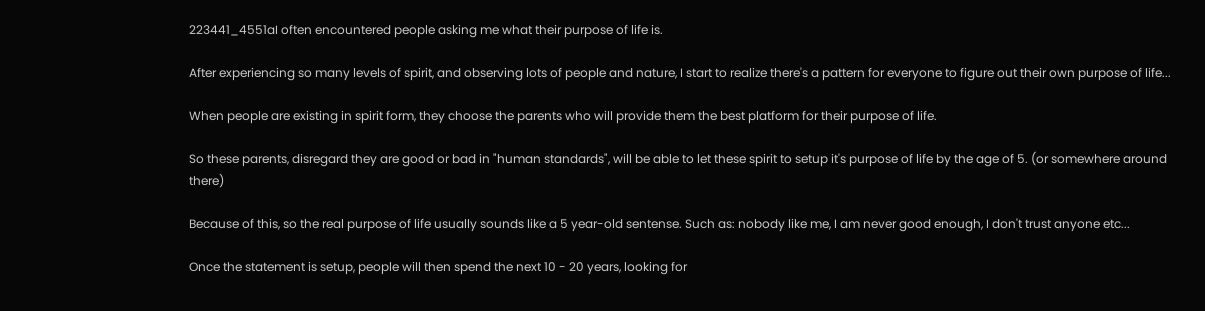223441_4551aI often encountered people asking me what their purpose of life is.

After experiencing so many levels of spirit, and observing lots of people and nature, I start to realize there's a pattern for everyone to figure out their own purpose of life...

When people are existing in spirit form, they choose the parents who will provide them the best platform for their purpose of life.

So these parents, disregard they are good or bad in "human standards", will be able to let these spirit to setup it's purpose of life by the age of 5. (or somewhere around there)

Because of this, so the real purpose of life usually sounds like a 5 year-old sentense. Such as: nobody like me, I am never good enough, I don't trust anyone etc...

Once the statement is setup, people will then spend the next 10 - 20 years, looking for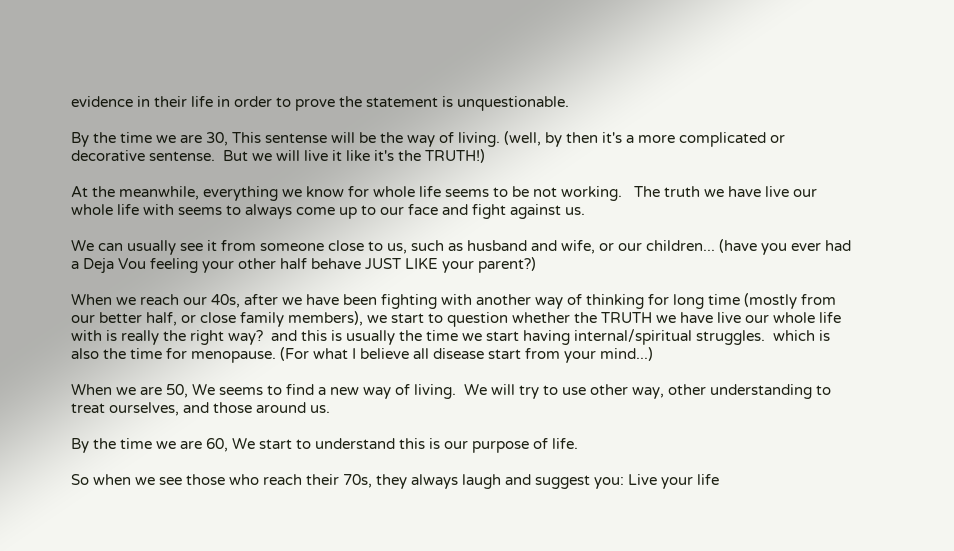evidence in their life in order to prove the statement is unquestionable.

By the time we are 30, This sentense will be the way of living. (well, by then it's a more complicated or decorative sentense.  But we will live it like it's the TRUTH!)

At the meanwhile, everything we know for whole life seems to be not working.   The truth we have live our whole life with seems to always come up to our face and fight against us.

We can usually see it from someone close to us, such as husband and wife, or our children... (have you ever had a Deja Vou feeling your other half behave JUST LIKE your parent?)

When we reach our 40s, after we have been fighting with another way of thinking for long time (mostly from our better half, or close family members), we start to question whether the TRUTH we have live our whole life with is really the right way?  and this is usually the time we start having internal/spiritual struggles.  which is also the time for menopause. (For what I believe all disease start from your mind...)

When we are 50, We seems to find a new way of living.  We will try to use other way, other understanding to treat ourselves, and those around us.

By the time we are 60, We start to understand this is our purpose of life.

So when we see those who reach their 70s, they always laugh and suggest you: Live your life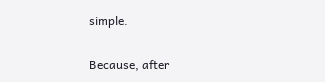simple.

Because, after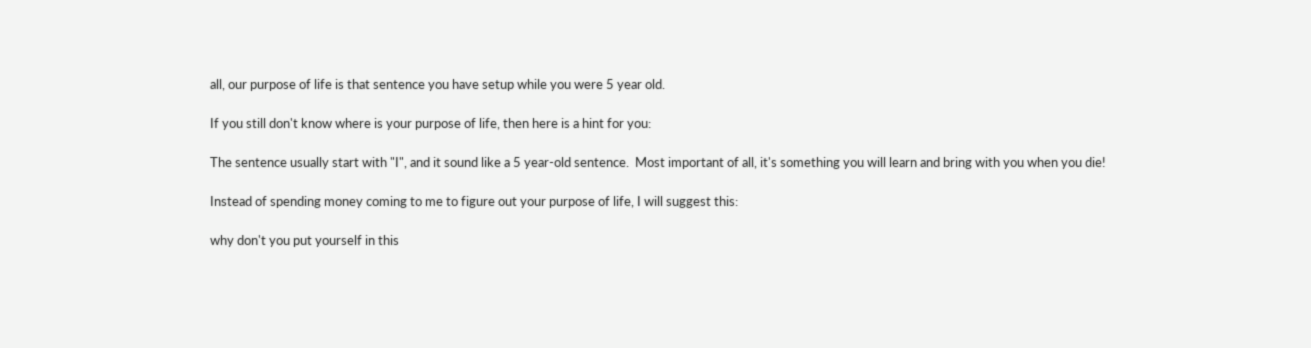all, our purpose of life is that sentence you have setup while you were 5 year old.

If you still don't know where is your purpose of life, then here is a hint for you:

The sentence usually start with "I", and it sound like a 5 year-old sentence.  Most important of all, it's something you will learn and bring with you when you die!

Instead of spending money coming to me to figure out your purpose of life, I will suggest this:

why don't you put yourself in this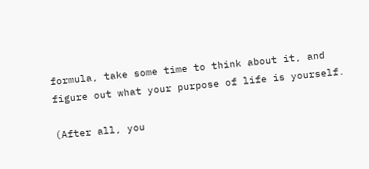formula, take some time to think about it, and figure out what your purpose of life is yourself.

(After all, you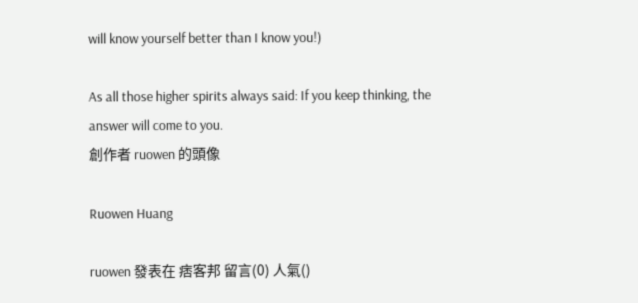will know yourself better than I know you!)

As all those higher spirits always said: If you keep thinking, the answer will come to you.
創作者 ruowen 的頭像

Ruowen Huang

ruowen 發表在 痞客邦 留言(0) 人氣()